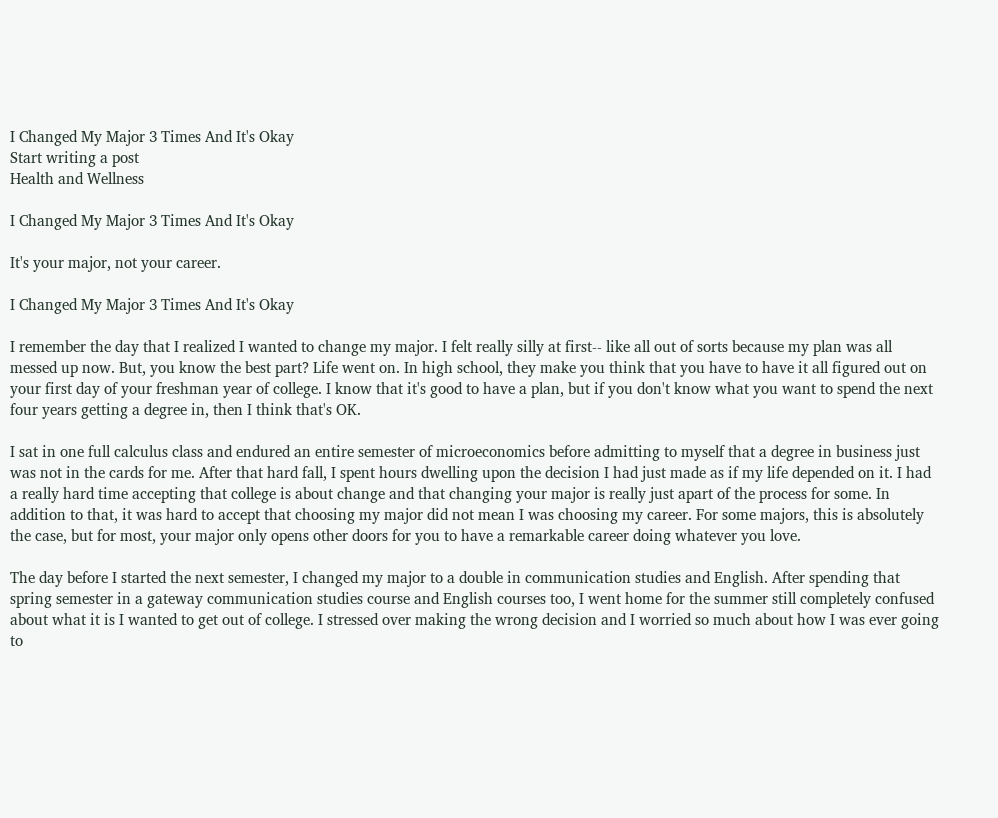I Changed My Major 3 Times And It's Okay
Start writing a post
Health and Wellness

I Changed My Major 3 Times And It's Okay

It's your major, not your career.

I Changed My Major 3 Times And It's Okay

I remember the day that I realized I wanted to change my major. I felt really silly at first-- like all out of sorts because my plan was all messed up now. But, you know the best part? Life went on. In high school, they make you think that you have to have it all figured out on your first day of your freshman year of college. I know that it's good to have a plan, but if you don't know what you want to spend the next four years getting a degree in, then I think that's OK.

I sat in one full calculus class and endured an entire semester of microeconomics before admitting to myself that a degree in business just was not in the cards for me. After that hard fall, I spent hours dwelling upon the decision I had just made as if my life depended on it. I had a really hard time accepting that college is about change and that changing your major is really just apart of the process for some. In addition to that, it was hard to accept that choosing my major did not mean I was choosing my career. For some majors, this is absolutely the case, but for most, your major only opens other doors for you to have a remarkable career doing whatever you love.

The day before I started the next semester, I changed my major to a double in communication studies and English. After spending that spring semester in a gateway communication studies course and English courses too, I went home for the summer still completely confused about what it is I wanted to get out of college. I stressed over making the wrong decision and I worried so much about how I was ever going to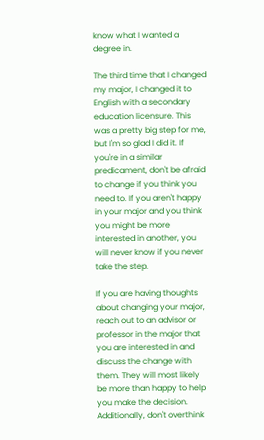know what I wanted a degree in.

The third time that I changed my major, I changed it to English with a secondary education licensure. This was a pretty big step for me, but I'm so glad I did it. If you're in a similar predicament, don't be afraid to change if you think you need to. If you aren't happy in your major and you think you might be more interested in another, you will never know if you never take the step.

If you are having thoughts about changing your major, reach out to an advisor or professor in the major that you are interested in and discuss the change with them. They will most likely be more than happy to help you make the decision. Additionally, don't overthink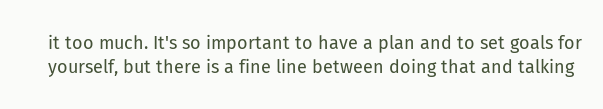it too much. It's so important to have a plan and to set goals for yourself, but there is a fine line between doing that and talking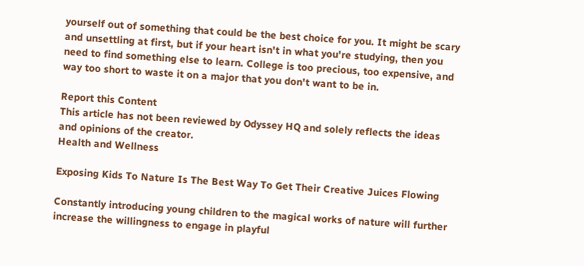yourself out of something that could be the best choice for you. It might be scary and unsettling at first, but if your heart isn't in what you're studying, then you need to find something else to learn. College is too precious, too expensive, and way too short to waste it on a major that you don't want to be in.

Report this Content
This article has not been reviewed by Odyssey HQ and solely reflects the ideas and opinions of the creator.
Health and Wellness

Exposing Kids To Nature Is The Best Way To Get Their Creative Juices Flowing

Constantly introducing young children to the magical works of nature will further increase the willingness to engage in playful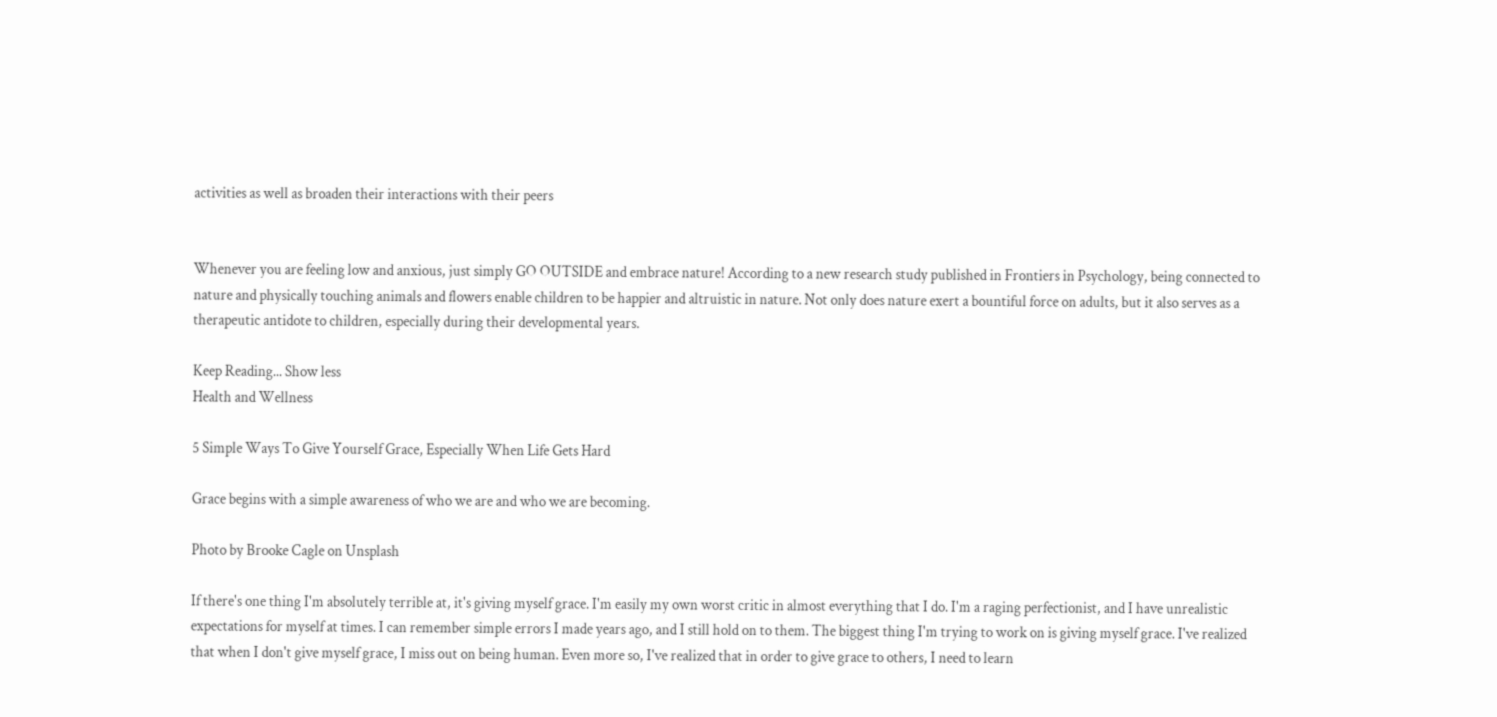activities as well as broaden their interactions with their peers


Whenever you are feeling low and anxious, just simply GO OUTSIDE and embrace nature! According to a new research study published in Frontiers in Psychology, being connected to nature and physically touching animals and flowers enable children to be happier and altruistic in nature. Not only does nature exert a bountiful force on adults, but it also serves as a therapeutic antidote to children, especially during their developmental years.

Keep Reading... Show less
Health and Wellness

5 Simple Ways To Give Yourself Grace, Especially When Life Gets Hard

Grace begins with a simple awareness of who we are and who we are becoming.

Photo by Brooke Cagle on Unsplash

If there's one thing I'm absolutely terrible at, it's giving myself grace. I'm easily my own worst critic in almost everything that I do. I'm a raging perfectionist, and I have unrealistic expectations for myself at times. I can remember simple errors I made years ago, and I still hold on to them. The biggest thing I'm trying to work on is giving myself grace. I've realized that when I don't give myself grace, I miss out on being human. Even more so, I've realized that in order to give grace to others, I need to learn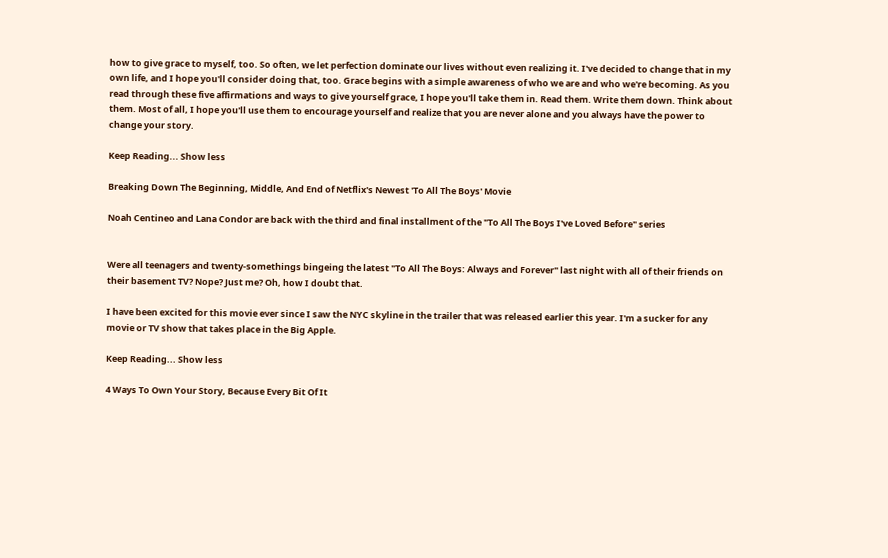how to give grace to myself, too. So often, we let perfection dominate our lives without even realizing it. I've decided to change that in my own life, and I hope you'll consider doing that, too. Grace begins with a simple awareness of who we are and who we're becoming. As you read through these five affirmations and ways to give yourself grace, I hope you'll take them in. Read them. Write them down. Think about them. Most of all, I hope you'll use them to encourage yourself and realize that you are never alone and you always have the power to change your story.

Keep Reading... Show less

Breaking Down The Beginning, Middle, And End of Netflix's Newest 'To All The Boys' Movie

Noah Centineo and Lana Condor are back with the third and final installment of the "To All The Boys I've Loved Before" series


Were all teenagers and twenty-somethings bingeing the latest "To All The Boys: Always and Forever" last night with all of their friends on their basement TV? Nope? Just me? Oh, how I doubt that.

I have been excited for this movie ever since I saw the NYC skyline in the trailer that was released earlier this year. I'm a sucker for any movie or TV show that takes place in the Big Apple.

Keep Reading... Show less

4 Ways To Own Your Story, Because Every Bit Of It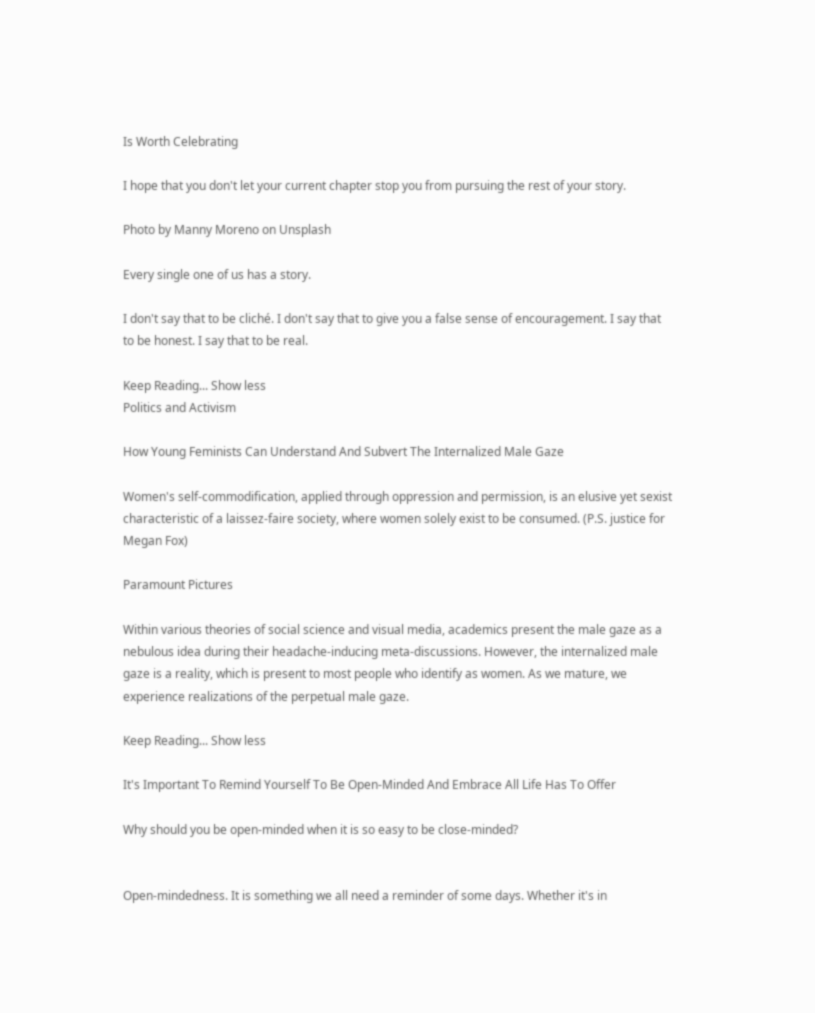Is Worth Celebrating

I hope that you don't let your current chapter stop you from pursuing the rest of your story.

Photo by Manny Moreno on Unsplash

Every single one of us has a story.

I don't say that to be cliché. I don't say that to give you a false sense of encouragement. I say that to be honest. I say that to be real.

Keep Reading... Show less
Politics and Activism

How Young Feminists Can Understand And Subvert The Internalized Male Gaze

Women's self-commodification, applied through oppression and permission, is an elusive yet sexist characteristic of a laissez-faire society, where women solely exist to be consumed. (P.S. justice for Megan Fox)

Paramount Pictures

Within various theories of social science and visual media, academics present the male gaze as a nebulous idea during their headache-inducing meta-discussions. However, the internalized male gaze is a reality, which is present to most people who identify as women. As we mature, we experience realizations of the perpetual male gaze.

Keep Reading... Show less

It's Important To Remind Yourself To Be Open-Minded And Embrace All Life Has To Offer

Why should you be open-minded when it is so easy to be close-minded?


Open-mindedness. It is something we all need a reminder of some days. Whether it's in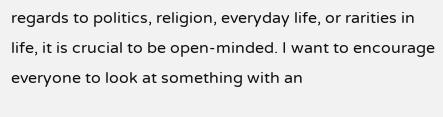regards to politics, religion, everyday life, or rarities in life, it is crucial to be open-minded. I want to encourage everyone to look at something with an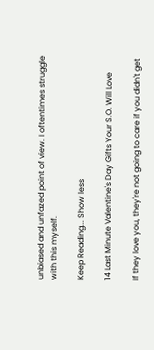unbiased and unfazed point of view. I oftentimes struggle with this myself.

Keep Reading... Show less

14 Last Minute Valentine's Day Gifts Your S.O. Will Love

If they love you, they're not going to care if you didn't get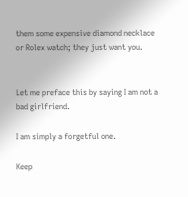them some expensive diamond necklace or Rolex watch; they just want you.


Let me preface this by saying I am not a bad girlfriend.

I am simply a forgetful one.

Keep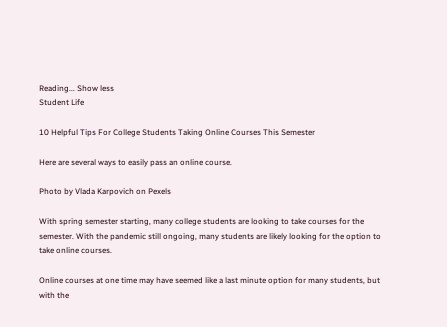Reading... Show less
Student Life

10 Helpful Tips For College Students Taking Online Courses This Semester

Here are several ways to easily pass an online course.

Photo by Vlada Karpovich on Pexels

With spring semester starting, many college students are looking to take courses for the semester. With the pandemic still ongoing, many students are likely looking for the option to take online courses.

Online courses at one time may have seemed like a last minute option for many students, but with the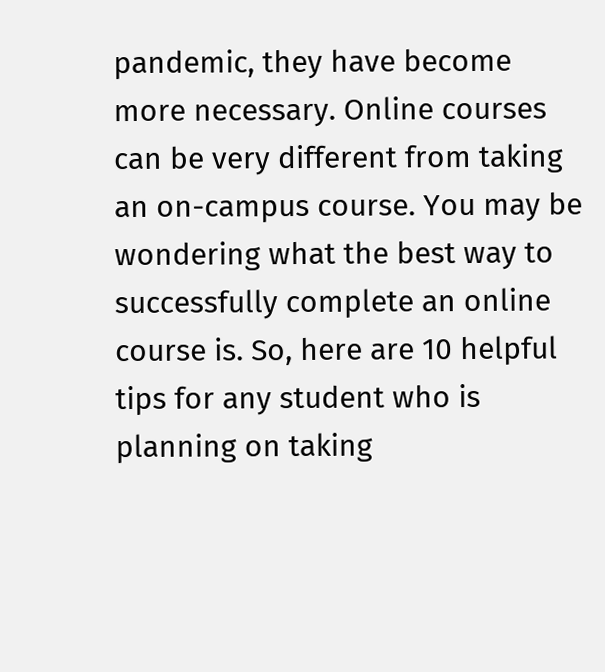pandemic, they have become more necessary. Online courses can be very different from taking an on-campus course. You may be wondering what the best way to successfully complete an online course is. So, here are 10 helpful tips for any student who is planning on taking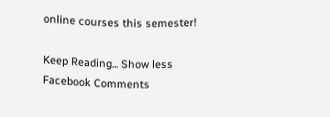online courses this semester!

Keep Reading... Show less
Facebook Comments